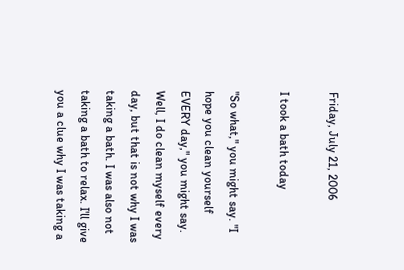Friday, July 21, 2006

I took a bath today

"So what," you might say. "I hope you clean yourself EVERY day," you might say. Well, I do clean myself every day, but that is not why I was taking a bath. I was also not taking a bath to relax. I'll give you a clue why I was taking a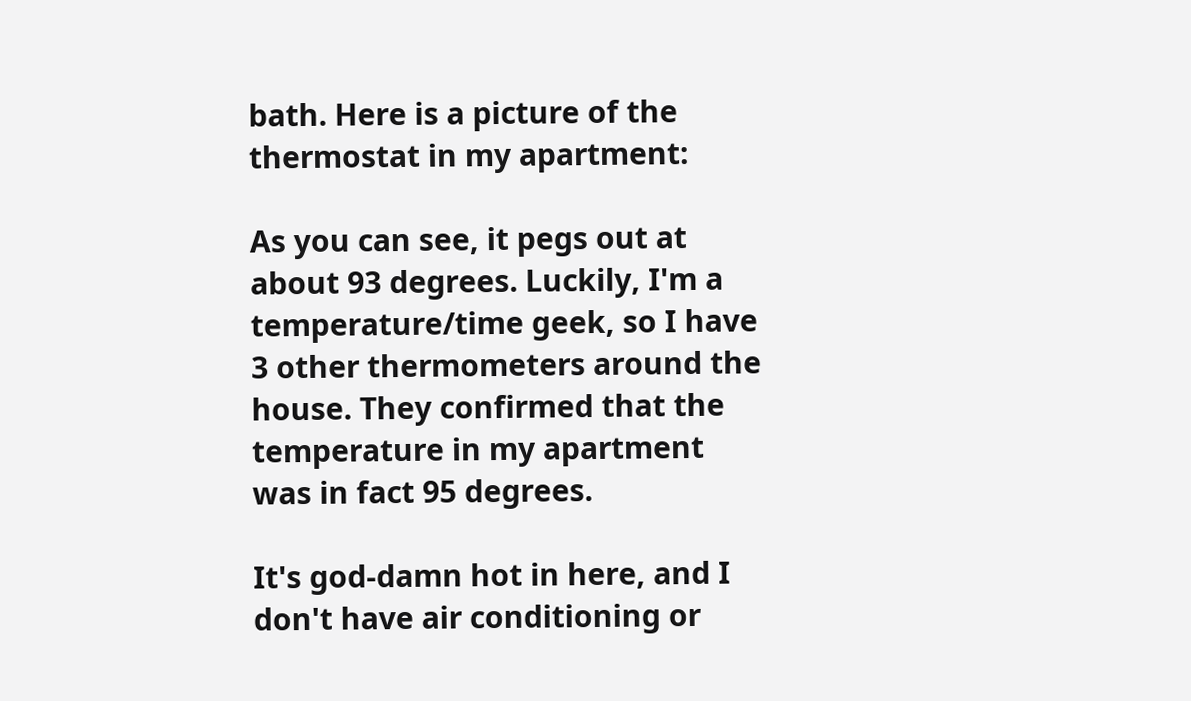bath. Here is a picture of the thermostat in my apartment:

As you can see, it pegs out at about 93 degrees. Luckily, I'm a temperature/time geek, so I have 3 other thermometers around the house. They confirmed that the temperature in my apartment was in fact 95 degrees.

It's god-damn hot in here, and I don't have air conditioning or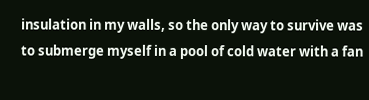insulation in my walls, so the only way to survive was to submerge myself in a pool of cold water with a fan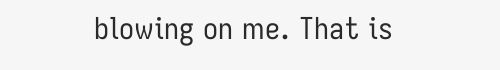blowing on me. That is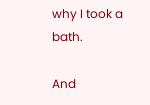why I took a bath.

And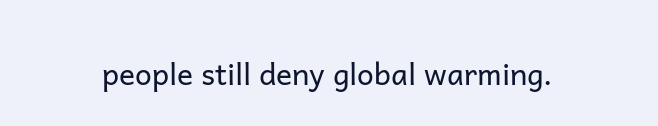people still deny global warming.